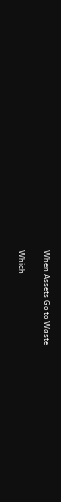When Assets Go to Waste

Which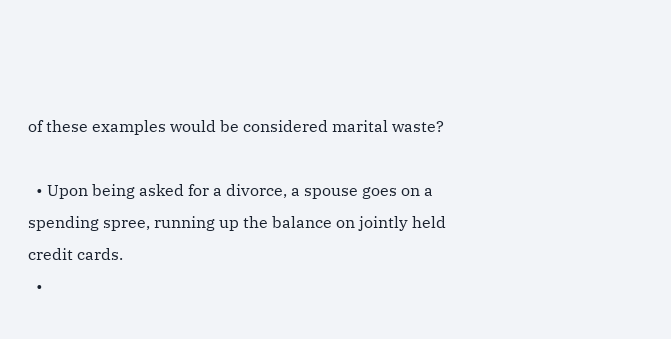of these examples would be considered marital waste?

  • Upon being asked for a divorce, a spouse goes on a spending spree, running up the balance on jointly held credit cards.
  •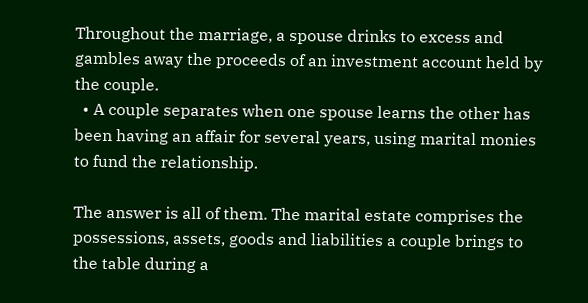Throughout the marriage, a spouse drinks to excess and gambles away the proceeds of an investment account held by the couple.
  • A couple separates when one spouse learns the other has been having an affair for several years, using marital monies to fund the relationship.

The answer is all of them. The marital estate comprises the possessions, assets, goods and liabilities a couple brings to the table during a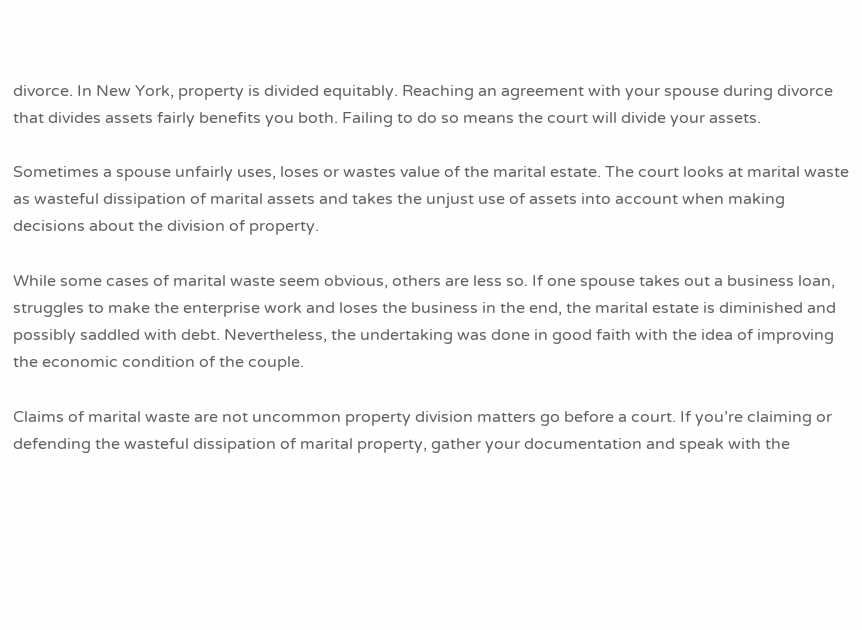divorce. In New York, property is divided equitably. Reaching an agreement with your spouse during divorce that divides assets fairly benefits you both. Failing to do so means the court will divide your assets.

Sometimes a spouse unfairly uses, loses or wastes value of the marital estate. The court looks at marital waste as wasteful dissipation of marital assets and takes the unjust use of assets into account when making decisions about the division of property.

While some cases of marital waste seem obvious, others are less so. If one spouse takes out a business loan, struggles to make the enterprise work and loses the business in the end, the marital estate is diminished and possibly saddled with debt. Nevertheless, the undertaking was done in good faith with the idea of improving the economic condition of the couple.

Claims of marital waste are not uncommon property division matters go before a court. If you’re claiming or defending the wasteful dissipation of marital property, gather your documentation and speak with the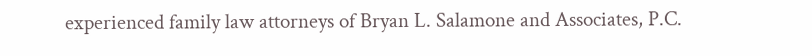experienced family law attorneys of Bryan L. Salamone and Associates, P.C.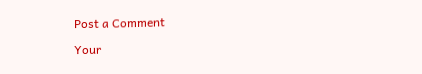Post a Comment

Your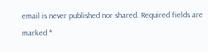email is never published nor shared. Required fields are marked *